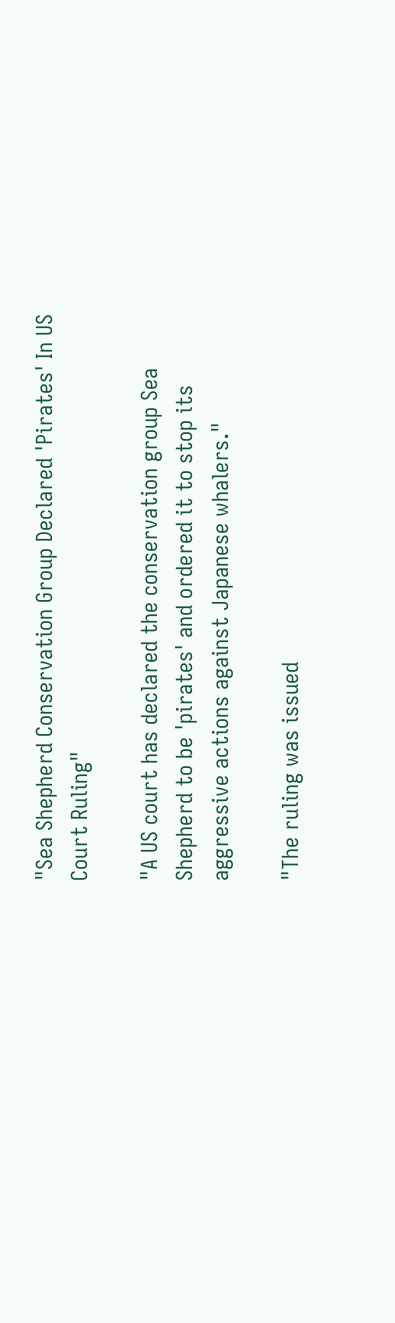"Sea Shepherd Conservation Group Declared 'Pirates' In US Court Ruling"

"A US court has declared the conservation group Sea Shepherd to be 'pirates' and ordered it to stop its aggressive actions against Japanese whalers."

"The ruling was issued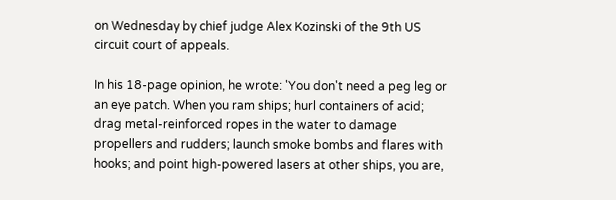on Wednesday by chief judge Alex Kozinski of the 9th US circuit court of appeals.

In his 18-page opinion, he wrote: 'You don't need a peg leg or an eye patch. When you ram ships; hurl containers of acid; drag metal-reinforced ropes in the water to damage propellers and rudders; launch smoke bombs and flares with hooks; and point high-powered lasers at other ships, you are,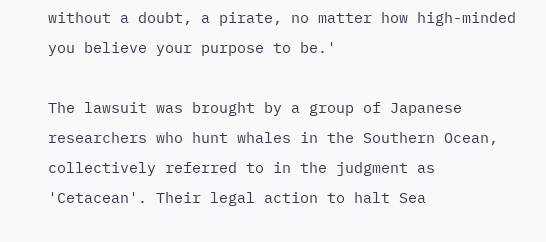without a doubt, a pirate, no matter how high-minded you believe your purpose to be.'

The lawsuit was brought by a group of Japanese researchers who hunt whales in the Southern Ocean, collectively referred to in the judgment as 'Cetacean'. Their legal action to halt Sea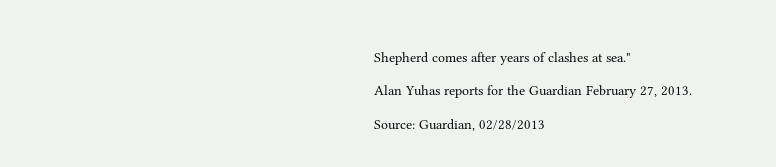Shepherd comes after years of clashes at sea."

Alan Yuhas reports for the Guardian February 27, 2013.

Source: Guardian, 02/28/2013